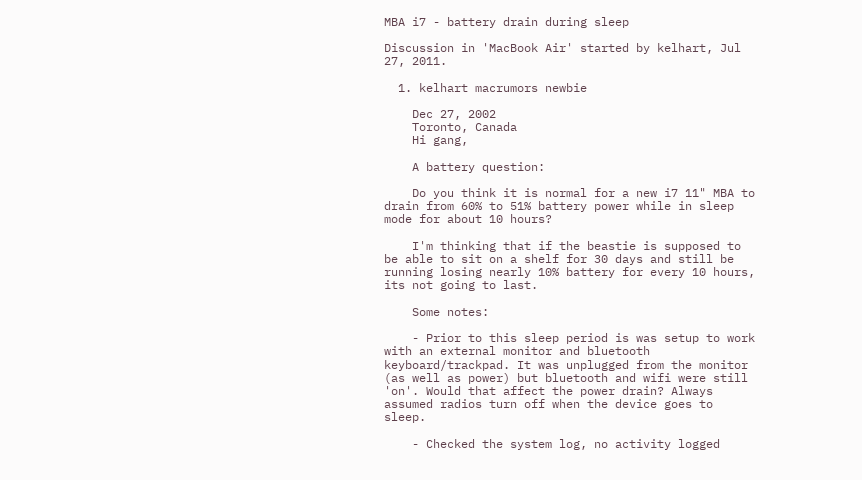MBA i7 - battery drain during sleep

Discussion in 'MacBook Air' started by kelhart, Jul 27, 2011.

  1. kelhart macrumors newbie

    Dec 27, 2002
    Toronto, Canada
    Hi gang,

    A battery question:

    Do you think it is normal for a new i7 11" MBA to drain from 60% to 51% battery power while in sleep mode for about 10 hours?

    I'm thinking that if the beastie is supposed to be able to sit on a shelf for 30 days and still be running losing nearly 10% battery for every 10 hours, its not going to last.

    Some notes:

    - Prior to this sleep period is was setup to work with an external monitor and bluetooth keyboard/trackpad. It was unplugged from the monitor (as well as power) but bluetooth and wifi were still 'on'. Would that affect the power drain? Always assumed radios turn off when the device goes to sleep.

    - Checked the system log, no activity logged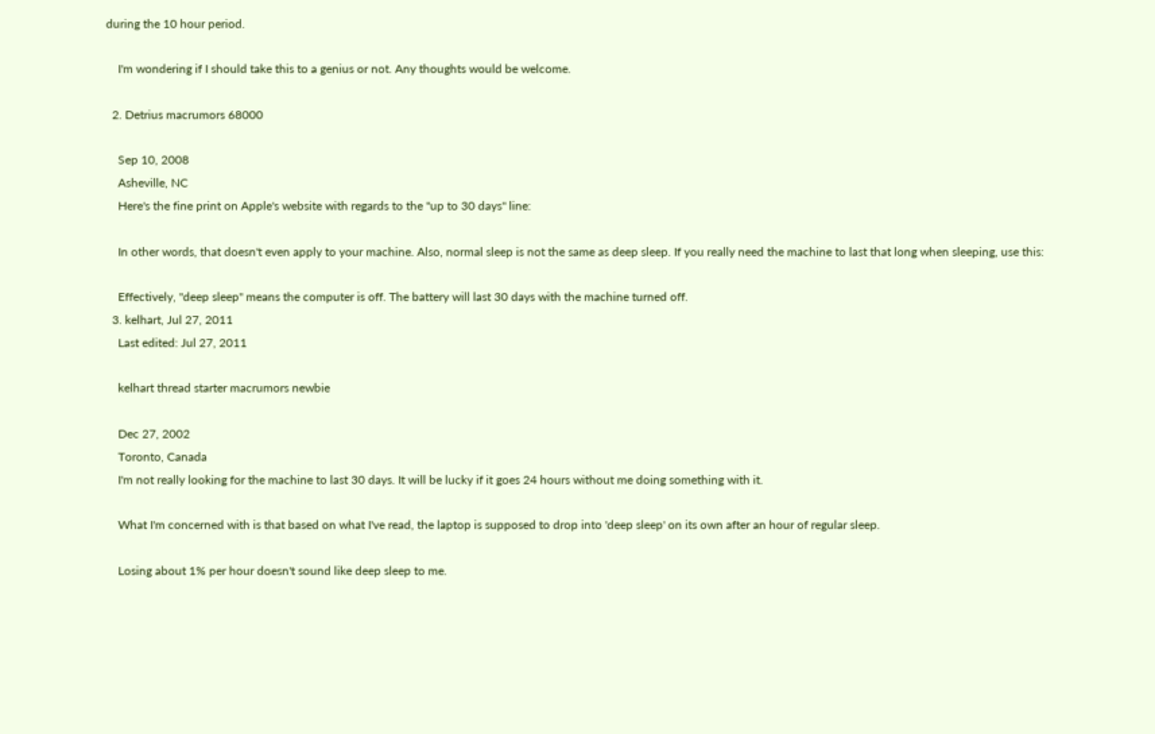during the 10 hour period.

    I'm wondering if I should take this to a genius or not. Any thoughts would be welcome.

  2. Detrius macrumors 68000

    Sep 10, 2008
    Asheville, NC
    Here's the fine print on Apple's website with regards to the "up to 30 days" line:

    In other words, that doesn't even apply to your machine. Also, normal sleep is not the same as deep sleep. If you really need the machine to last that long when sleeping, use this:

    Effectively, "deep sleep" means the computer is off. The battery will last 30 days with the machine turned off.
  3. kelhart, Jul 27, 2011
    Last edited: Jul 27, 2011

    kelhart thread starter macrumors newbie

    Dec 27, 2002
    Toronto, Canada
    I'm not really looking for the machine to last 30 days. It will be lucky if it goes 24 hours without me doing something with it.

    What I'm concerned with is that based on what I've read, the laptop is supposed to drop into 'deep sleep' on its own after an hour of regular sleep.

    Losing about 1% per hour doesn't sound like deep sleep to me.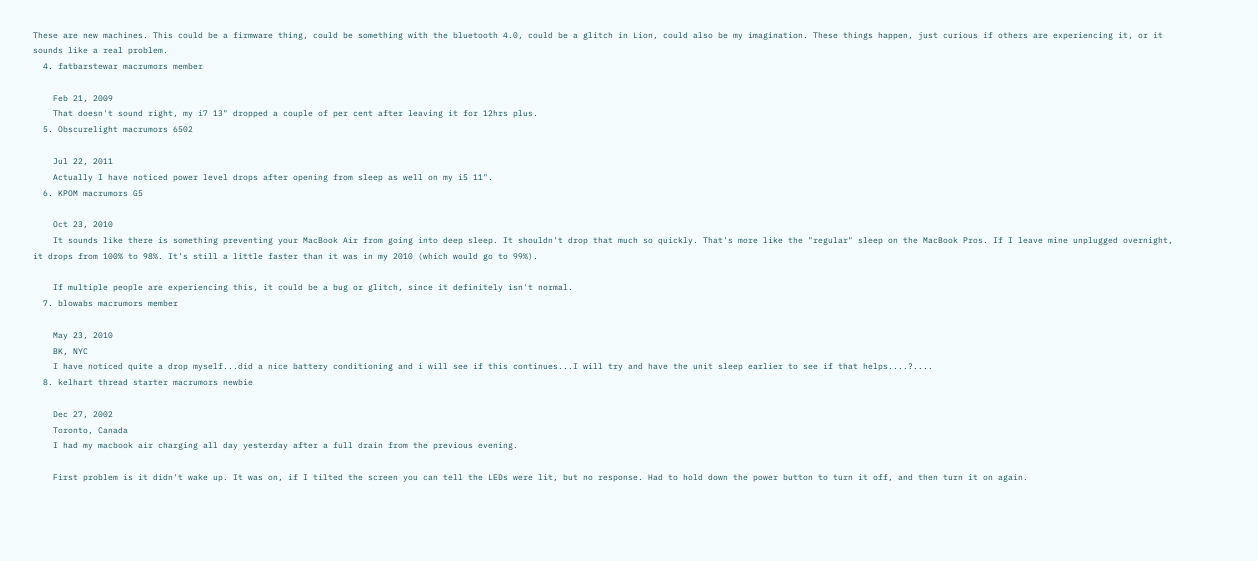These are new machines. This could be a firmware thing, could be something with the bluetooth 4.0, could be a glitch in Lion, could also be my imagination. These things happen, just curious if others are experiencing it, or it sounds like a real problem.
  4. fatbarstewar macrumors member

    Feb 21, 2009
    That doesn't sound right, my i7 13" dropped a couple of per cent after leaving it for 12hrs plus.
  5. Obscurelight macrumors 6502

    Jul 22, 2011
    Actually I have noticed power level drops after opening from sleep as well on my i5 11".
  6. KPOM macrumors G5

    Oct 23, 2010
    It sounds like there is something preventing your MacBook Air from going into deep sleep. It shouldn't drop that much so quickly. That's more like the "regular" sleep on the MacBook Pros. If I leave mine unplugged overnight, it drops from 100% to 98%. It's still a little faster than it was in my 2010 (which would go to 99%).

    If multiple people are experiencing this, it could be a bug or glitch, since it definitely isn't normal.
  7. blowabs macrumors member

    May 23, 2010
    BK, NYC
    I have noticed quite a drop myself...did a nice battery conditioning and i will see if this continues...I will try and have the unit sleep earlier to see if that helps....?....
  8. kelhart thread starter macrumors newbie

    Dec 27, 2002
    Toronto, Canada
    I had my macbook air charging all day yesterday after a full drain from the previous evening.

    First problem is it didn't wake up. It was on, if I tilted the screen you can tell the LEDs were lit, but no response. Had to hold down the power button to turn it off, and then turn it on again.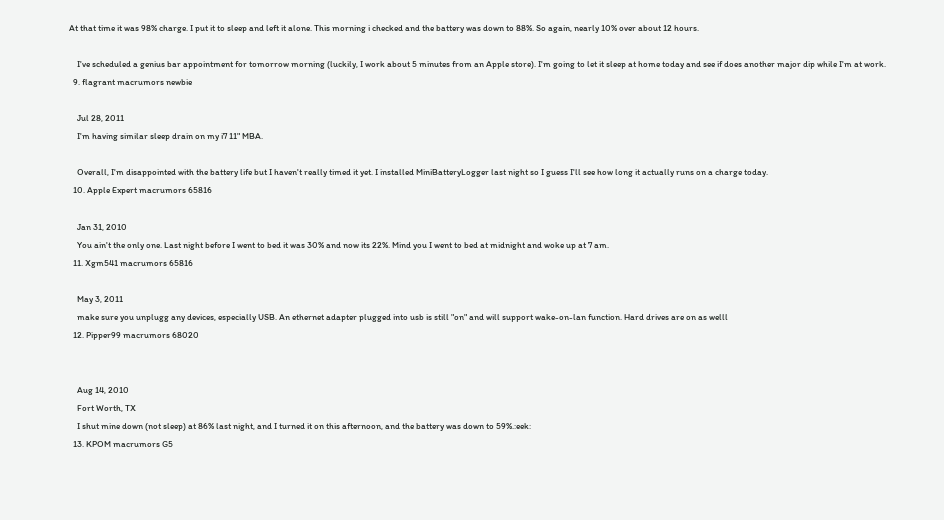At that time it was 98% charge. I put it to sleep and left it alone. This morning i checked and the battery was down to 88%. So again, nearly 10% over about 12 hours.

    I've scheduled a genius bar appointment for tomorrow morning (luckily, I work about 5 minutes from an Apple store). I'm going to let it sleep at home today and see if does another major dip while I'm at work.
  9. flagrant macrumors newbie

    Jul 28, 2011
    I'm having similar sleep drain on my i7 11" MBA.

    Overall, I'm disappointed with the battery life but I haven't really timed it yet. I installed MiniBatteryLogger last night so I guess I'll see how long it actually runs on a charge today.
  10. Apple Expert macrumors 65816

    Jan 31, 2010
    You ain't the only one. Last night before I went to bed it was 30% and now its 22%. Mind you I went to bed at midnight and woke up at 7 am.
  11. Xgm541 macrumors 65816

    May 3, 2011
    make sure you unplugg any devices, especially USB. An ethernet adapter plugged into usb is still "on" and will support wake-on-lan function. Hard drives are on as welll
  12. Pipper99 macrumors 68020


    Aug 14, 2010
    Fort Worth, TX
    I shut mine down (not sleep) at 86% last night, and I turned it on this afternoon, and the battery was down to 59%.:eek:
  13. KPOM macrumors G5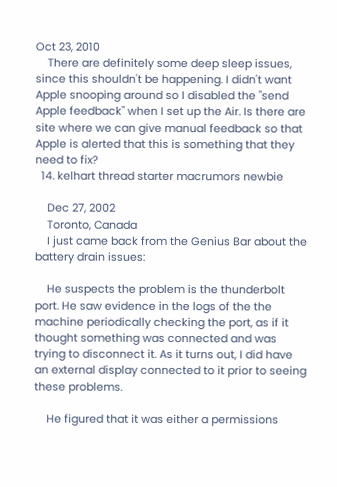Oct 23, 2010
    There are definitely some deep sleep issues, since this shouldn't be happening. I didn't want Apple snooping around so I disabled the "send Apple feedback" when I set up the Air. Is there are site where we can give manual feedback so that Apple is alerted that this is something that they need to fix?
  14. kelhart thread starter macrumors newbie

    Dec 27, 2002
    Toronto, Canada
    I just came back from the Genius Bar about the battery drain issues:

    He suspects the problem is the thunderbolt port. He saw evidence in the logs of the the machine periodically checking the port, as if it thought something was connected and was trying to disconnect it. As it turns out, I did have an external display connected to it prior to seeing these problems.

    He figured that it was either a permissions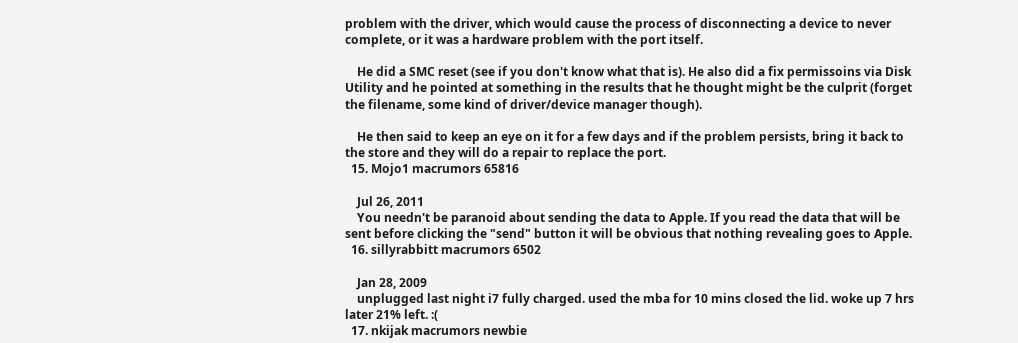problem with the driver, which would cause the process of disconnecting a device to never complete, or it was a hardware problem with the port itself.

    He did a SMC reset (see if you don't know what that is). He also did a fix permissoins via Disk Utility and he pointed at something in the results that he thought might be the culprit (forget the filename, some kind of driver/device manager though).

    He then said to keep an eye on it for a few days and if the problem persists, bring it back to the store and they will do a repair to replace the port.
  15. Mojo1 macrumors 65816

    Jul 26, 2011
    You needn't be paranoid about sending the data to Apple. If you read the data that will be sent before clicking the "send" button it will be obvious that nothing revealing goes to Apple.
  16. sillyrabbitt macrumors 6502

    Jan 28, 2009
    unplugged last night i7 fully charged. used the mba for 10 mins closed the lid. woke up 7 hrs later 21% left. :(
  17. nkijak macrumors newbie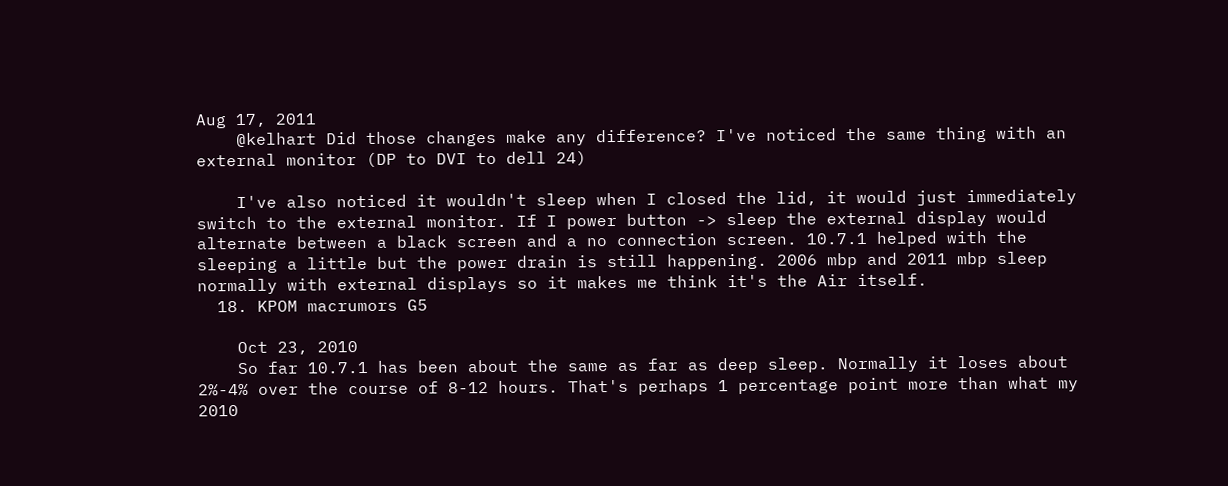Aug 17, 2011
    @kelhart Did those changes make any difference? I've noticed the same thing with an external monitor (DP to DVI to dell 24)

    I've also noticed it wouldn't sleep when I closed the lid, it would just immediately switch to the external monitor. If I power button -> sleep the external display would alternate between a black screen and a no connection screen. 10.7.1 helped with the sleeping a little but the power drain is still happening. 2006 mbp and 2011 mbp sleep normally with external displays so it makes me think it's the Air itself.
  18. KPOM macrumors G5

    Oct 23, 2010
    So far 10.7.1 has been about the same as far as deep sleep. Normally it loses about 2%-4% over the course of 8-12 hours. That's perhaps 1 percentage point more than what my 2010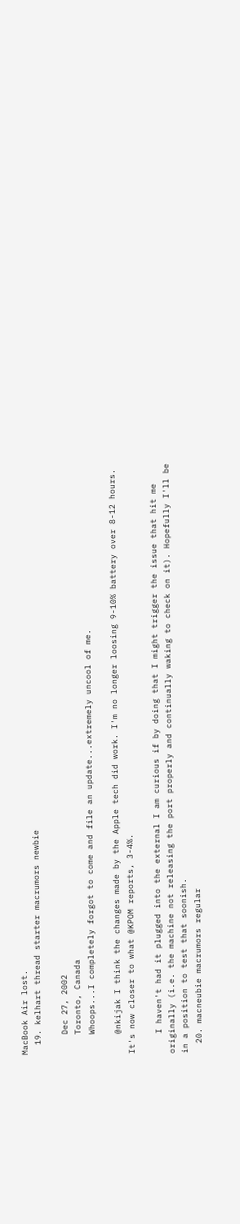MacBook Air lost.
  19. kelhart thread starter macrumors newbie

    Dec 27, 2002
    Toronto, Canada
    Whoops...I completely forgot to come and file an update...extremely uncool of me.

    @nkijak I think the changes made by the Apple tech did work. I'm no longer loosing 9-10% battery over 8-12 hours. It's now closer to what @KPOM reports, 3-4%.

    I haven't had it plugged into the external I am curious if by doing that I might trigger the issue that hit me originally (i.e. the machine not releasing the port properly and continually waking to check on it). Hopefully I'll be in a position to test that soonish.
  20. macneubie macrumors regular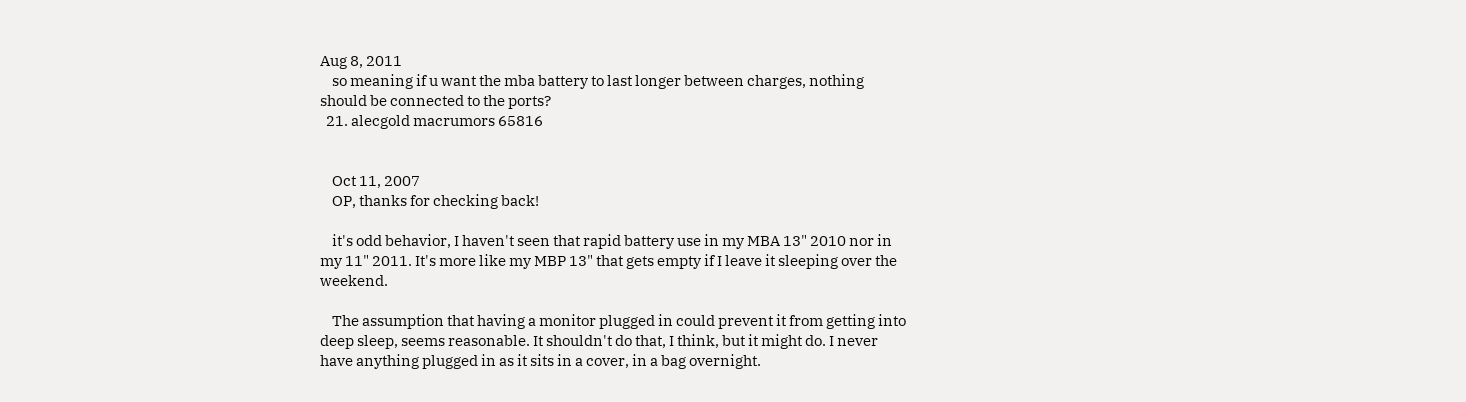Aug 8, 2011
    so meaning if u want the mba battery to last longer between charges, nothing should be connected to the ports?
  21. alecgold macrumors 65816


    Oct 11, 2007
    OP, thanks for checking back!

    it's odd behavior, I haven't seen that rapid battery use in my MBA 13" 2010 nor in my 11" 2011. It's more like my MBP 13" that gets empty if I leave it sleeping over the weekend.

    The assumption that having a monitor plugged in could prevent it from getting into deep sleep, seems reasonable. It shouldn't do that, I think, but it might do. I never have anything plugged in as it sits in a cover, in a bag overnight.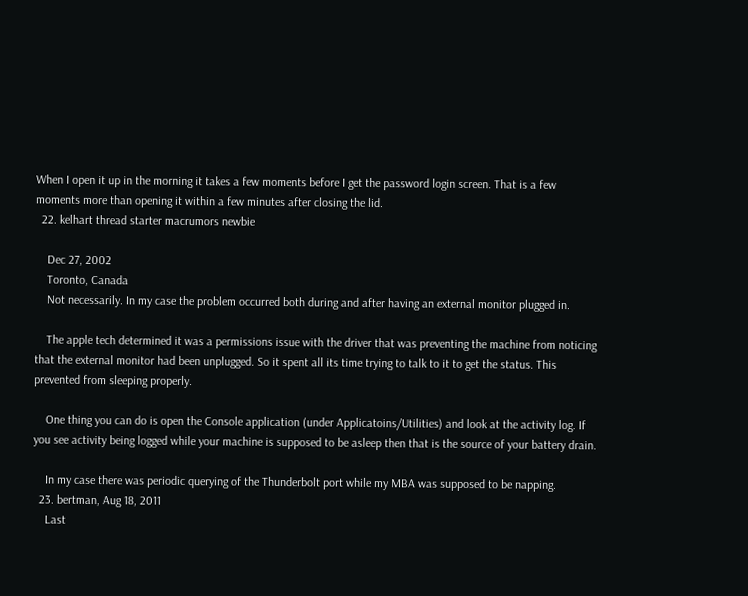When I open it up in the morning it takes a few moments before I get the password login screen. That is a few moments more than opening it within a few minutes after closing the lid.
  22. kelhart thread starter macrumors newbie

    Dec 27, 2002
    Toronto, Canada
    Not necessarily. In my case the problem occurred both during and after having an external monitor plugged in.

    The apple tech determined it was a permissions issue with the driver that was preventing the machine from noticing that the external monitor had been unplugged. So it spent all its time trying to talk to it to get the status. This prevented from sleeping properly.

    One thing you can do is open the Console application (under Applicatoins/Utilities) and look at the activity log. If you see activity being logged while your machine is supposed to be asleep then that is the source of your battery drain.

    In my case there was periodic querying of the Thunderbolt port while my MBA was supposed to be napping.
  23. bertman, Aug 18, 2011
    Last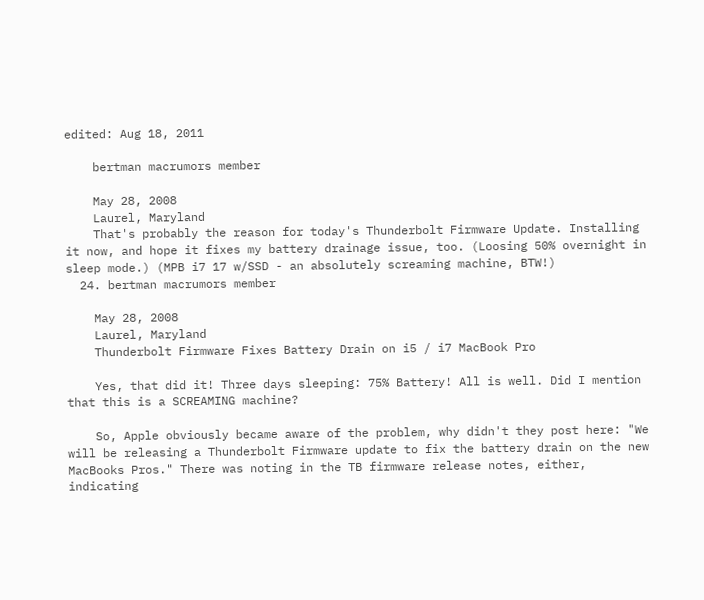edited: Aug 18, 2011

    bertman macrumors member

    May 28, 2008
    Laurel, Maryland
    That's probably the reason for today's Thunderbolt Firmware Update. Installing it now, and hope it fixes my battery drainage issue, too. (Loosing 50% overnight in sleep mode.) (MPB i7 17 w/SSD - an absolutely screaming machine, BTW!)
  24. bertman macrumors member

    May 28, 2008
    Laurel, Maryland
    Thunderbolt Firmware Fixes Battery Drain on i5 / i7 MacBook Pro

    Yes, that did it! Three days sleeping: 75% Battery! All is well. Did I mention that this is a SCREAMING machine?

    So, Apple obviously became aware of the problem, why didn't they post here: "We will be releasing a Thunderbolt Firmware update to fix the battery drain on the new MacBooks Pros." There was noting in the TB firmware release notes, either, indicating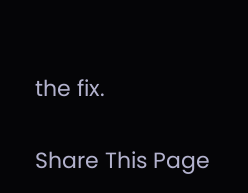the fix.

Share This Page